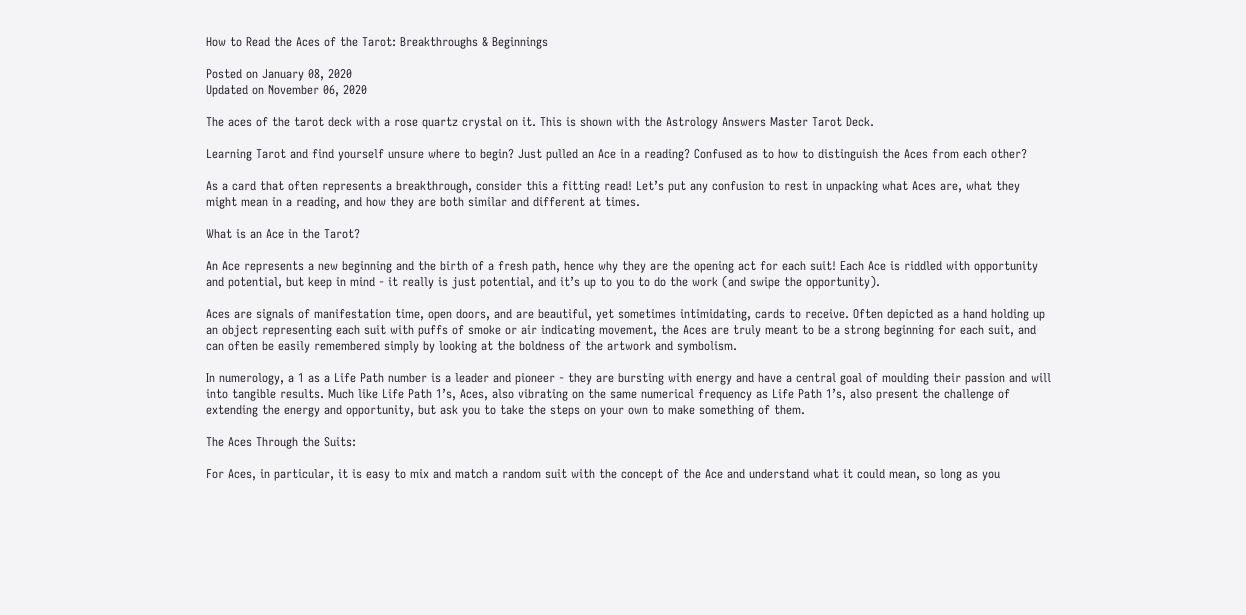How to Read the Aces of the Tarot: Breakthroughs & Beginnings

Posted on January 08, 2020
Updated on November 06, 2020

The aces of the tarot deck with a rose quartz crystal on it. This is shown with the Astrology Answers Master Tarot Deck.

Learning Tarot and find yourself unsure where to begin? Just pulled an Ace in a reading? Confused as to how to distinguish the Aces from each other?

As a card that often represents a breakthrough, consider this a fitting read! Let’s put any confusion to rest in unpacking what Aces are, what they might mean in a reading, and how they are both similar and different at times.

What is an Ace in the Tarot?

An Ace represents a new beginning and the birth of a fresh path, hence why they are the opening act for each suit! Each Ace is riddled with opportunity and potential, but keep in mind - it really is just potential, and it’s up to you to do the work (and swipe the opportunity).

Aces are signals of manifestation time, open doors, and are beautiful, yet sometimes intimidating, cards to receive. Often depicted as a hand holding up an object representing each suit with puffs of smoke or air indicating movement, the Aces are truly meant to be a strong beginning for each suit, and can often be easily remembered simply by looking at the boldness of the artwork and symbolism.

In numerology, a 1 as a Life Path number is a leader and pioneer - they are bursting with energy and have a central goal of moulding their passion and will into tangible results. Much like Life Path 1’s, Aces, also vibrating on the same numerical frequency as Life Path 1’s, also present the challenge of extending the energy and opportunity, but ask you to take the steps on your own to make something of them.

The Aces Through the Suits:

For Aces, in particular, it is easy to mix and match a random suit with the concept of the Ace and understand what it could mean, so long as you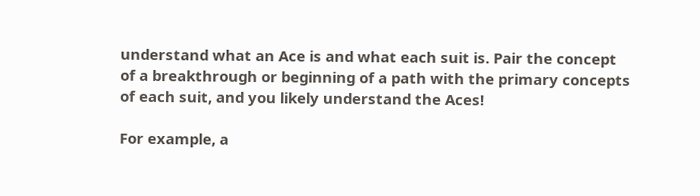understand what an Ace is and what each suit is. Pair the concept of a breakthrough or beginning of a path with the primary concepts of each suit, and you likely understand the Aces!

For example, a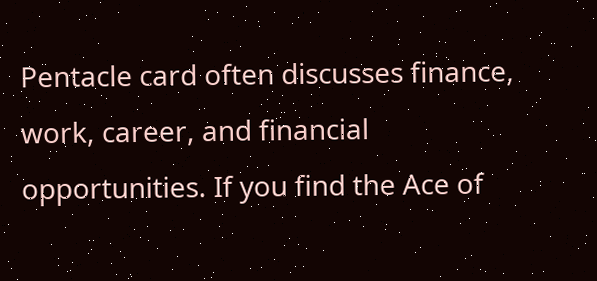Pentacle card often discusses finance, work, career, and financial opportunities. If you find the Ace of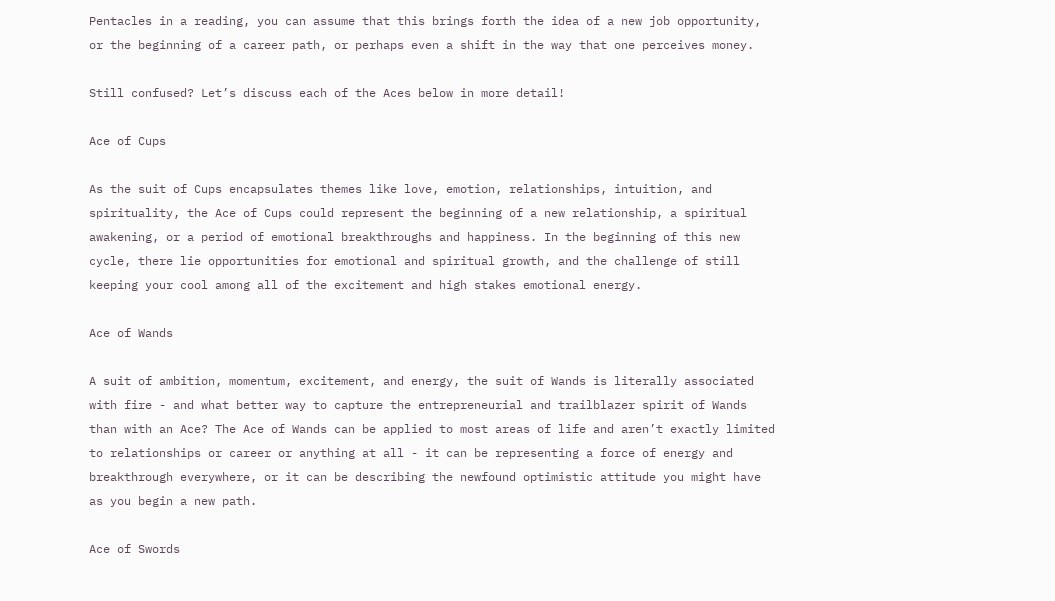Pentacles in a reading, you can assume that this brings forth the idea of a new job opportunity, or the beginning of a career path, or perhaps even a shift in the way that one perceives money.

Still confused? Let’s discuss each of the Aces below in more detail!

Ace of Cups

As the suit of Cups encapsulates themes like love, emotion, relationships, intuition, and spirituality, the Ace of Cups could represent the beginning of a new relationship, a spiritual awakening, or a period of emotional breakthroughs and happiness. In the beginning of this new cycle, there lie opportunities for emotional and spiritual growth, and the challenge of still keeping your cool among all of the excitement and high stakes emotional energy.

Ace of Wands

A suit of ambition, momentum, excitement, and energy, the suit of Wands is literally associated with fire - and what better way to capture the entrepreneurial and trailblazer spirit of Wands than with an Ace? The Ace of Wands can be applied to most areas of life and aren’t exactly limited to relationships or career or anything at all - it can be representing a force of energy and breakthrough everywhere, or it can be describing the newfound optimistic attitude you might have as you begin a new path.

Ace of Swords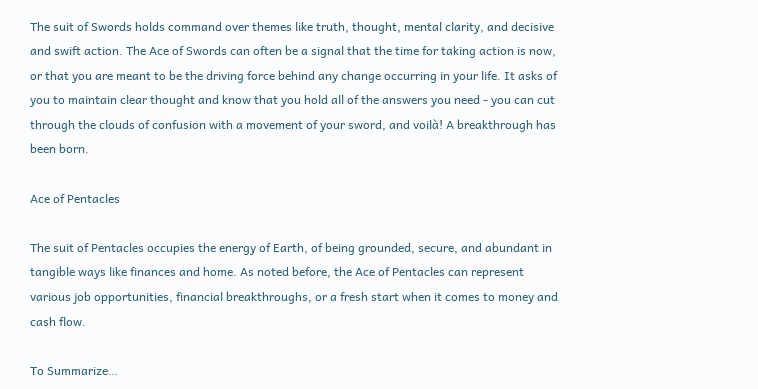The suit of Swords holds command over themes like truth, thought, mental clarity, and decisive and swift action. The Ace of Swords can often be a signal that the time for taking action is now, or that you are meant to be the driving force behind any change occurring in your life. It asks of you to maintain clear thought and know that you hold all of the answers you need - you can cut through the clouds of confusion with a movement of your sword, and voilà! A breakthrough has been born.

Ace of Pentacles

The suit of Pentacles occupies the energy of Earth, of being grounded, secure, and abundant in tangible ways like finances and home. As noted before, the Ace of Pentacles can represent various job opportunities, financial breakthroughs, or a fresh start when it comes to money and cash flow.

To Summarize…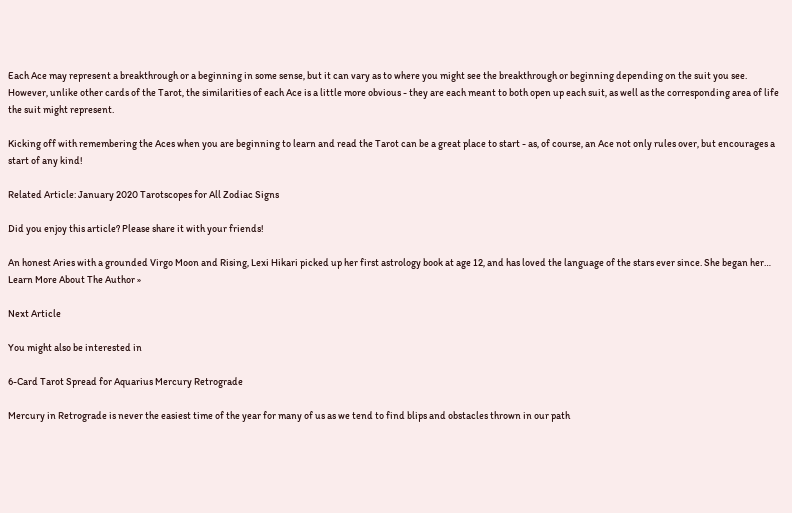Each Ace may represent a breakthrough or a beginning in some sense, but it can vary as to where you might see the breakthrough or beginning depending on the suit you see. However, unlike other cards of the Tarot, the similarities of each Ace is a little more obvious - they are each meant to both open up each suit, as well as the corresponding area of life the suit might represent.

Kicking off with remembering the Aces when you are beginning to learn and read the Tarot can be a great place to start - as, of course, an Ace not only rules over, but encourages a start of any kind!

Related Article: January 2020 Tarotscopes for All Zodiac Signs

Did you enjoy this article? Please share it with your friends!

An honest Aries with a grounded Virgo Moon and Rising, Lexi Hikari picked up her first astrology book at age 12, and has loved the language of the stars ever since. She began her… Learn More About The Author »

Next Article

You might also be interested in

6-Card Tarot Spread for Aquarius Mercury Retrograde

Mercury in Retrograde is never the easiest time of the year for many of us as we tend to find blips and obstacles thrown in our path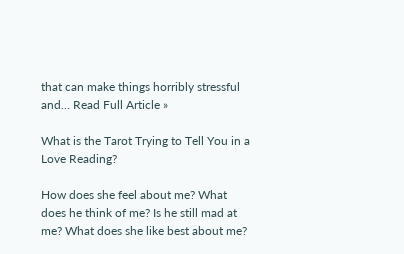that can make things horribly stressful and… Read Full Article »

What is the Tarot Trying to Tell You in a Love Reading?

How does she feel about me? What does he think of me? Is he still mad at me? What does she like best about me?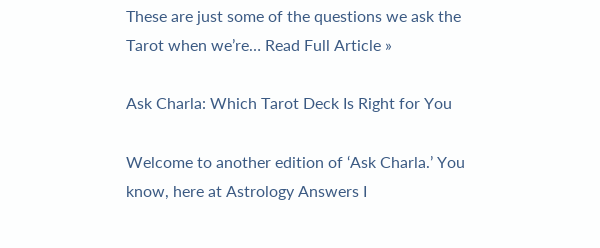These are just some of the questions we ask the Tarot when we’re… Read Full Article »

Ask Charla: Which Tarot Deck Is Right for You

Welcome to another edition of ‘Ask Charla.’ You know, here at Astrology Answers I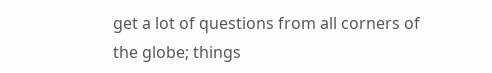get a lot of questions from all corners of the globe; things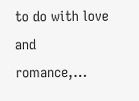to do with love and romance,…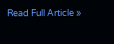Read Full Article »